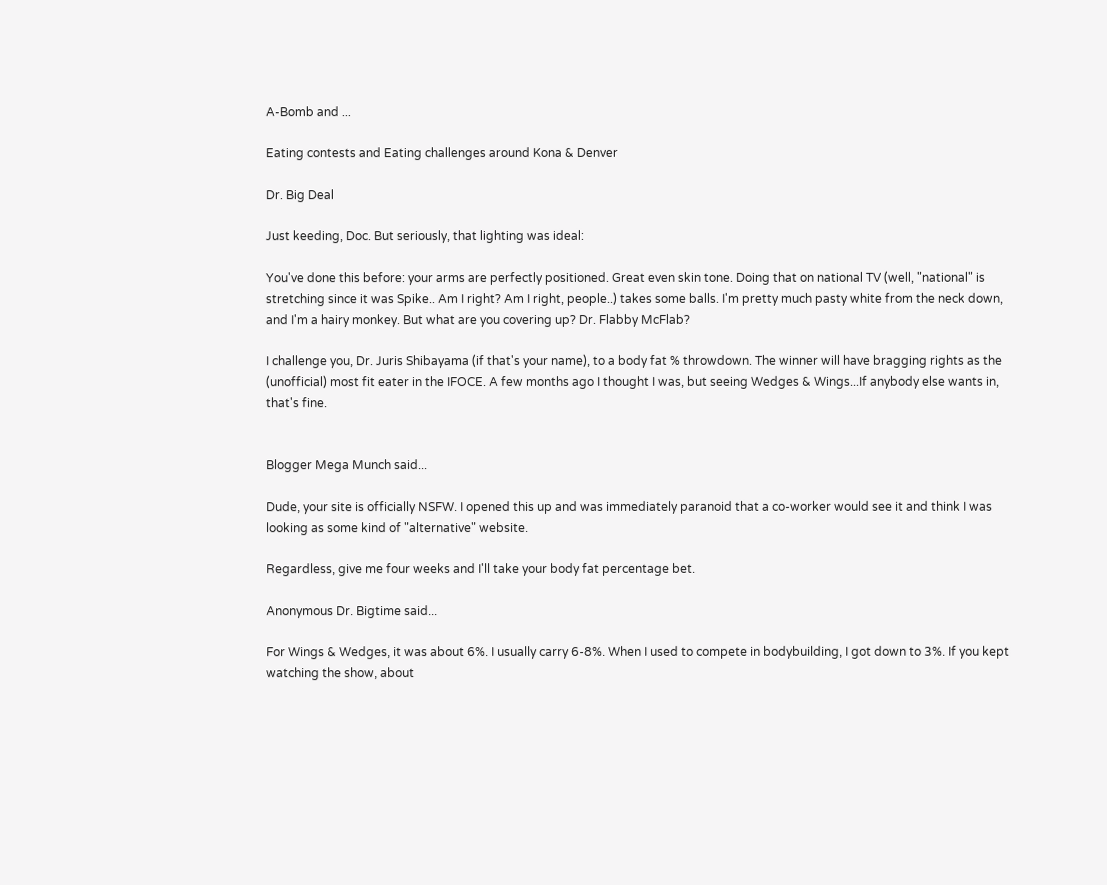A-Bomb and ...

Eating contests and Eating challenges around Kona & Denver

Dr. Big Deal

Just keeding, Doc. But seriously, that lighting was ideal:

You've done this before: your arms are perfectly positioned. Great even skin tone. Doing that on national TV (well, "national" is stretching since it was Spike.. Am I right? Am I right, people..) takes some balls. I'm pretty much pasty white from the neck down, and I'm a hairy monkey. But what are you covering up? Dr. Flabby McFlab?

I challenge you, Dr. Juris Shibayama (if that's your name), to a body fat % throwdown. The winner will have bragging rights as the (unofficial) most fit eater in the IFOCE. A few months ago I thought I was, but seeing Wedges & Wings...If anybody else wants in, that's fine.


Blogger Mega Munch said...

Dude, your site is officially NSFW. I opened this up and was immediately paranoid that a co-worker would see it and think I was looking as some kind of "alternative" website.

Regardless, give me four weeks and I'll take your body fat percentage bet.

Anonymous Dr. Bigtime said...

For Wings & Wedges, it was about 6%. I usually carry 6-8%. When I used to compete in bodybuilding, I got down to 3%. If you kept watching the show, about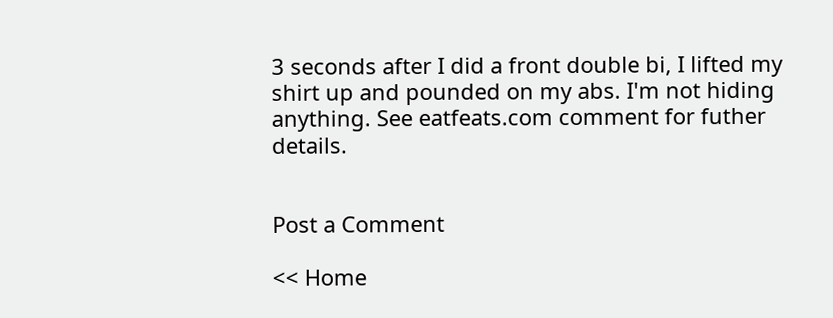3 seconds after I did a front double bi, I lifted my shirt up and pounded on my abs. I'm not hiding anything. See eatfeats.com comment for futher details.


Post a Comment

<< Home